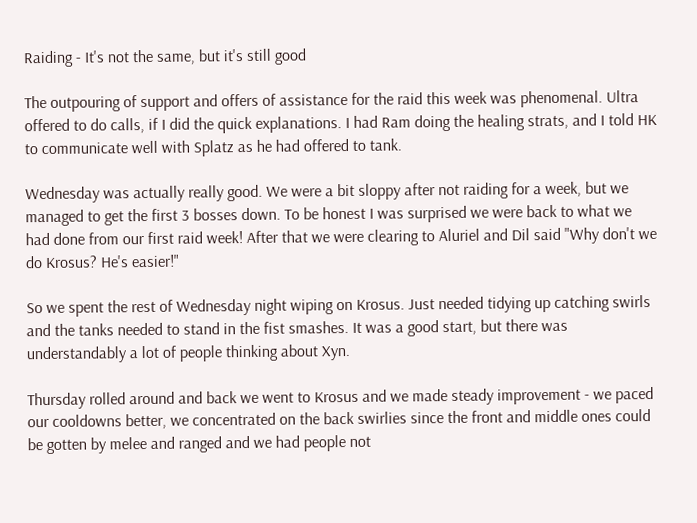Raiding - It's not the same, but it's still good

The outpouring of support and offers of assistance for the raid this week was phenomenal. Ultra offered to do calls, if I did the quick explanations. I had Ram doing the healing strats, and I told HK to communicate well with Splatz as he had offered to tank.

Wednesday was actually really good. We were a bit sloppy after not raiding for a week, but we managed to get the first 3 bosses down. To be honest I was surprised we were back to what we had done from our first raid week! After that we were clearing to Aluriel and Dil said "Why don't we do Krosus? He's easier!"

So we spent the rest of Wednesday night wiping on Krosus. Just needed tidying up catching swirls and the tanks needed to stand in the fist smashes. It was a good start, but there was understandably a lot of people thinking about Xyn.

Thursday rolled around and back we went to Krosus and we made steady improvement - we paced our cooldowns better, we concentrated on the back swirlies since the front and middle ones could be gotten by melee and ranged and we had people not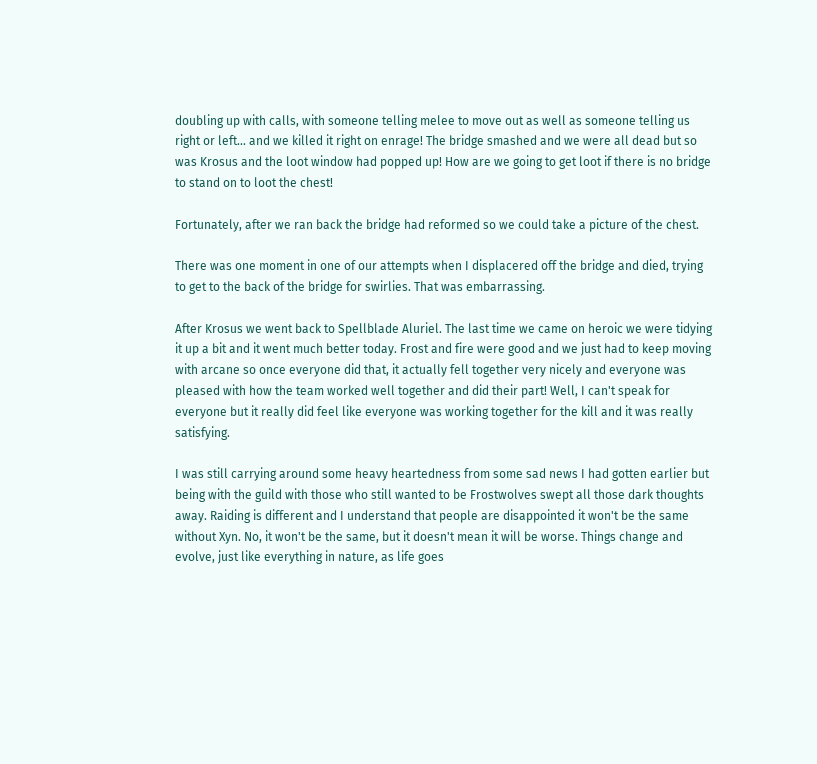doubling up with calls, with someone telling melee to move out as well as someone telling us right or left... and we killed it right on enrage! The bridge smashed and we were all dead but so was Krosus and the loot window had popped up! How are we going to get loot if there is no bridge to stand on to loot the chest!

Fortunately, after we ran back the bridge had reformed so we could take a picture of the chest.

There was one moment in one of our attempts when I displacered off the bridge and died, trying to get to the back of the bridge for swirlies. That was embarrassing.

After Krosus we went back to Spellblade Aluriel. The last time we came on heroic we were tidying it up a bit and it went much better today. Frost and fire were good and we just had to keep moving with arcane so once everyone did that, it actually fell together very nicely and everyone was pleased with how the team worked well together and did their part! Well, I can't speak for everyone but it really did feel like everyone was working together for the kill and it was really satisfying.

I was still carrying around some heavy heartedness from some sad news I had gotten earlier but being with the guild with those who still wanted to be Frostwolves swept all those dark thoughts away. Raiding is different and I understand that people are disappointed it won't be the same without Xyn. No, it won't be the same, but it doesn't mean it will be worse. Things change and evolve, just like everything in nature, as life goes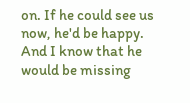on. If he could see us now, he'd be happy. And I know that he would be missing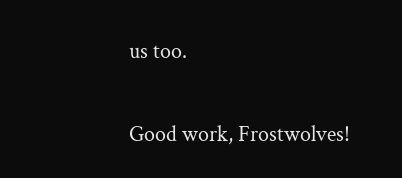us too.

Good work, Frostwolves!